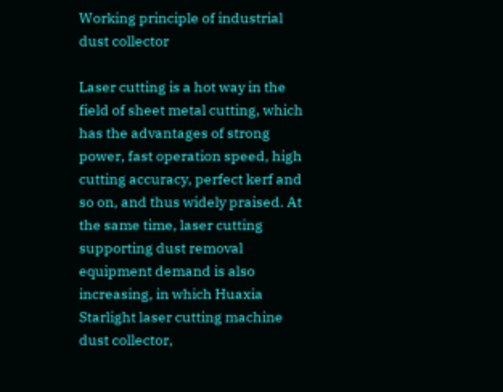Working principle of industrial dust collector

Laser cutting is a hot way in the field of sheet metal cutting, which has the advantages of strong power, fast operation speed, high cutting accuracy, perfect kerf and so on, and thus widely praised. At the same time, laser cutting supporting dust removal equipment demand is also increasing, in which Huaxia Starlight laser cutting machine dust collector,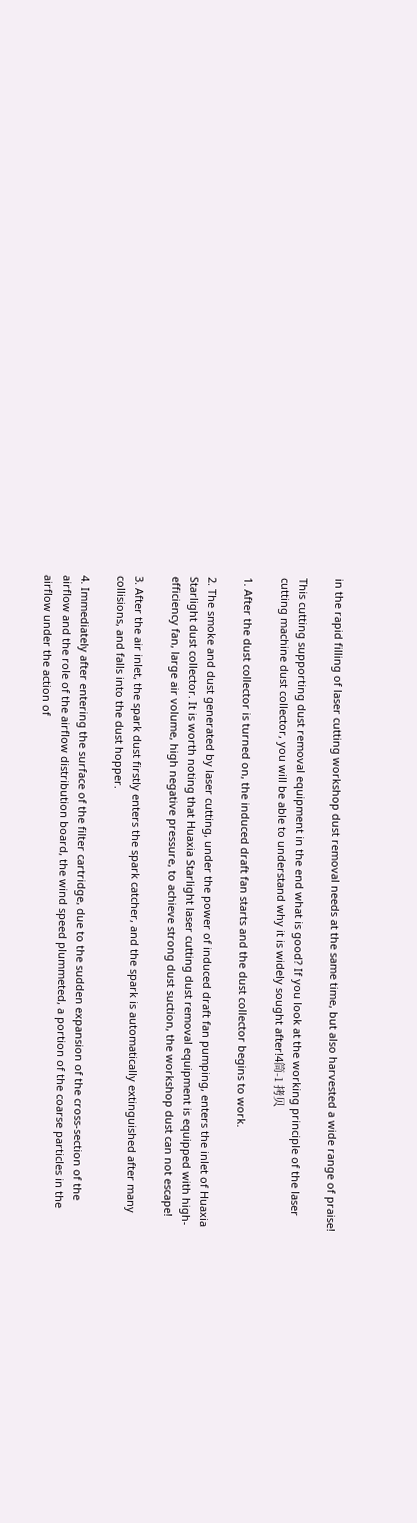in the rapid filling of laser cutting workshop dust removal needs at the same time, but also harvested a wide range of praise!

This cutting supporting dust removal equipment in the end what is good? If you look at the working principle of the laser cutting machine dust collector, you will be able to understand why it is widely sought after!4筒-1 拷贝

1. After the dust collector is turned on, the induced draft fan starts and the dust collector begins to work.

2. The smoke and dust generated by laser cutting, under the power of induced draft fan pumping, enters the inlet of Huaxia Starlight dust collector. It is worth noting that Huaxia Starlight laser cutting dust removal equipment is equipped with high-efficiency fan, large air volume, high negative pressure, to achieve strong dust suction, the workshop dust can not escape!

3. After the air inlet, the spark dust firstly enters the spark catcher, and the spark is automatically extinguished after many collisions, and falls into the dust hopper.

4. Immediately after entering the surface of the filter cartridge, due to the sudden expansion of the cross-section of the airflow and the role of the airflow distribution board, the wind speed plummeted, a portion of the coarse particles in the airflow under the action of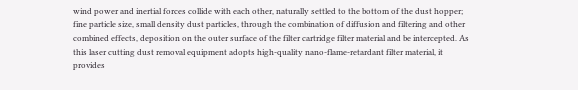wind power and inertial forces collide with each other, naturally settled to the bottom of the dust hopper; fine particle size, small density dust particles, through the combination of diffusion and filtering and other combined effects, deposition on the outer surface of the filter cartridge filter material and be intercepted. As this laser cutting dust removal equipment adopts high-quality nano-flame-retardant filter material, it provides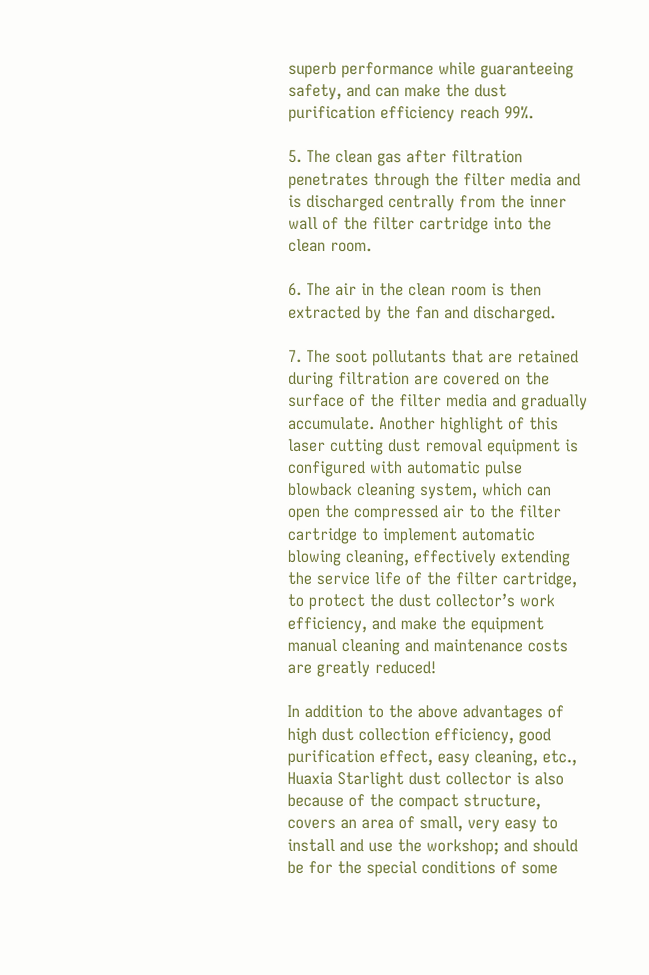superb performance while guaranteeing safety, and can make the dust purification efficiency reach 99%.

5. The clean gas after filtration penetrates through the filter media and is discharged centrally from the inner wall of the filter cartridge into the clean room.

6. The air in the clean room is then extracted by the fan and discharged.

7. The soot pollutants that are retained during filtration are covered on the surface of the filter media and gradually accumulate. Another highlight of this laser cutting dust removal equipment is configured with automatic pulse blowback cleaning system, which can open the compressed air to the filter cartridge to implement automatic blowing cleaning, effectively extending the service life of the filter cartridge, to protect the dust collector’s work efficiency, and make the equipment manual cleaning and maintenance costs are greatly reduced!

In addition to the above advantages of high dust collection efficiency, good purification effect, easy cleaning, etc., Huaxia Starlight dust collector is also because of the compact structure, covers an area of small, very easy to install and use the workshop; and should be for the special conditions of some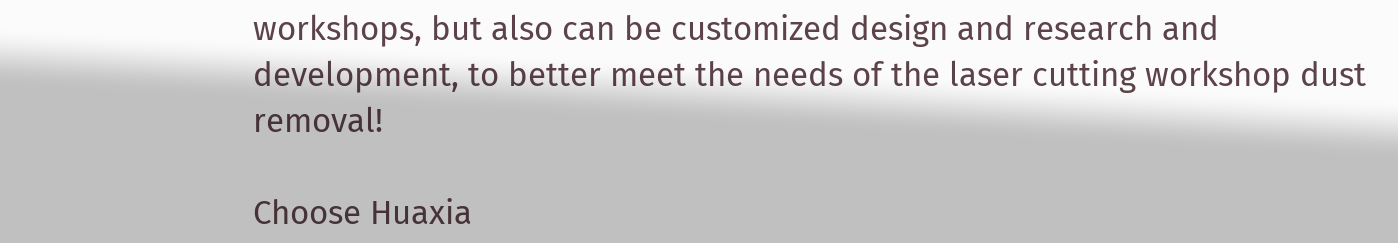workshops, but also can be customized design and research and development, to better meet the needs of the laser cutting workshop dust removal!

Choose Huaxia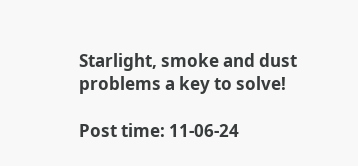Starlight, smoke and dust problems a key to solve!

Post time: 11-06-24